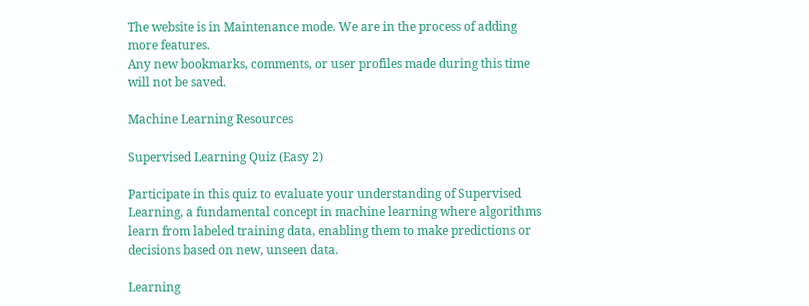The website is in Maintenance mode. We are in the process of adding more features.
Any new bookmarks, comments, or user profiles made during this time will not be saved.

Machine Learning Resources

Supervised Learning Quiz (Easy 2)

Participate in this quiz to evaluate your understanding of Supervised Learning, a fundamental concept in machine learning where algorithms learn from labeled training data, enabling them to make predictions or decisions based on new, unseen data.

Learning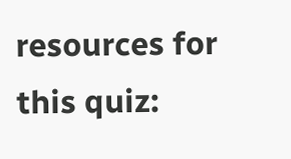resources for this quiz: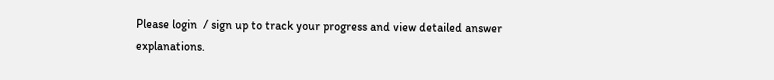Please login  / sign up to track your progress and view detailed answer explanations.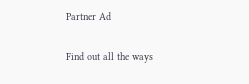Partner Ad

Find out all the ways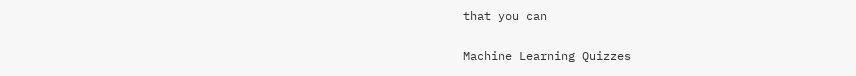that you can

Machine Learning Quizzes